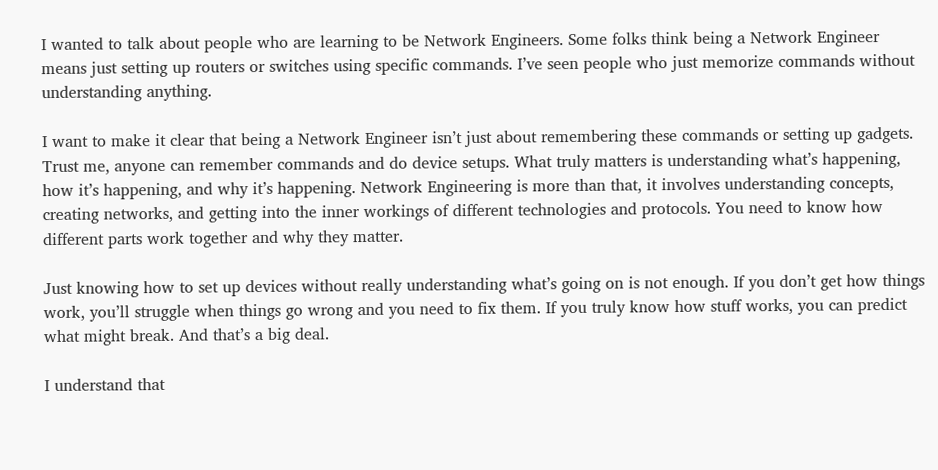I wanted to talk about people who are learning to be Network Engineers. Some folks think being a Network Engineer means just setting up routers or switches using specific commands. I’ve seen people who just memorize commands without understanding anything.

I want to make it clear that being a Network Engineer isn’t just about remembering these commands or setting up gadgets. Trust me, anyone can remember commands and do device setups. What truly matters is understanding what’s happening, how it’s happening, and why it’s happening. Network Engineering is more than that, it involves understanding concepts, creating networks, and getting into the inner workings of different technologies and protocols. You need to know how different parts work together and why they matter.

Just knowing how to set up devices without really understanding what’s going on is not enough. If you don’t get how things work, you’ll struggle when things go wrong and you need to fix them. If you truly know how stuff works, you can predict what might break. And that’s a big deal.

I understand that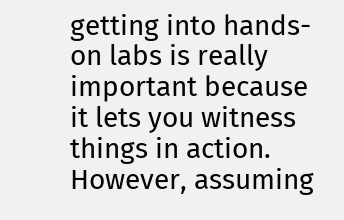getting into hands-on labs is really important because it lets you witness things in action. However, assuming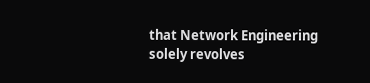that Network Engineering solely revolves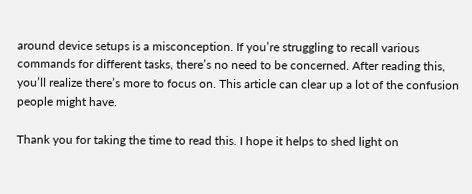around device setups is a misconception. If you’re struggling to recall various commands for different tasks, there’s no need to be concerned. After reading this, you’ll realize there’s more to focus on. This article can clear up a lot of the confusion people might have.

Thank you for taking the time to read this. I hope it helps to shed light on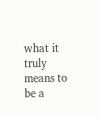what it truly means to be a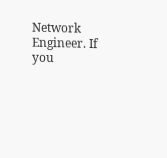Network Engineer. If you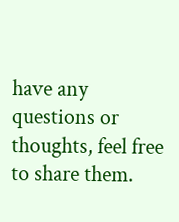have any questions or thoughts, feel free to share them.